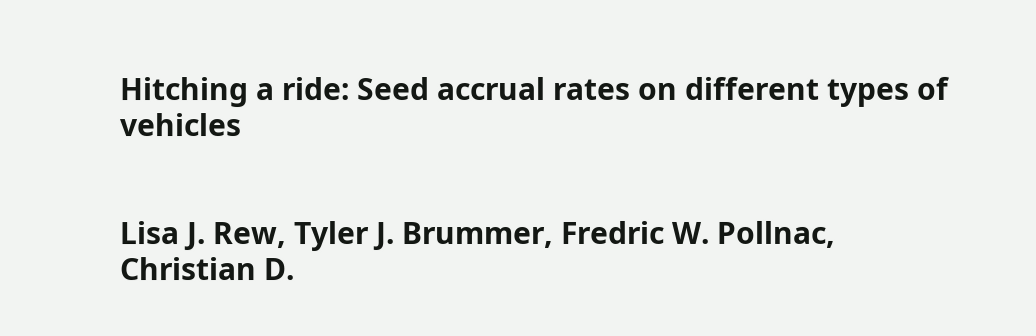Hitching a ride: Seed accrual rates on different types of vehicles


Lisa J. Rew, Tyler J. Brummer, Fredric W. Pollnac, Christian D.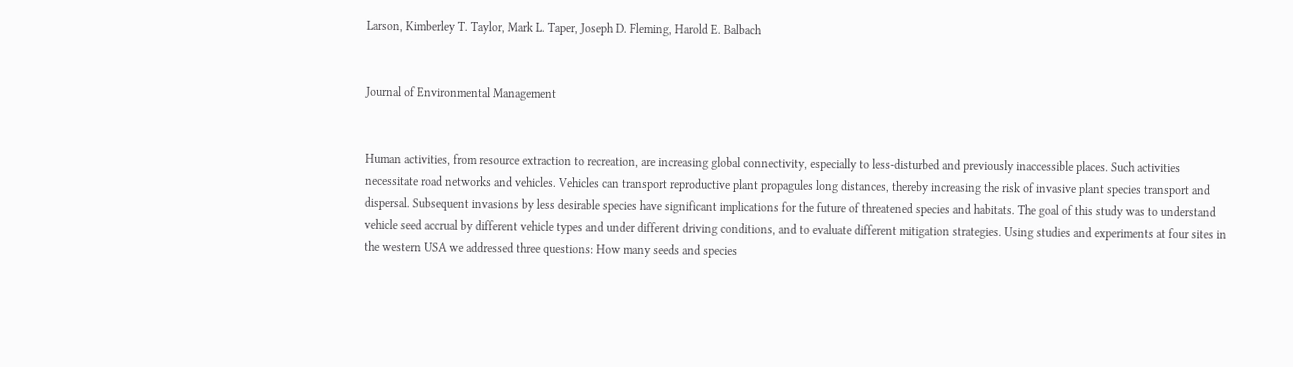Larson, Kimberley T. Taylor, Mark L. Taper, Joseph D. Fleming, Harold E. Balbach


Journal of Environmental Management


Human activities, from resource extraction to recreation, are increasing global connectivity, especially to less-disturbed and previously inaccessible places. Such activities necessitate road networks and vehicles. Vehicles can transport reproductive plant propagules long distances, thereby increasing the risk of invasive plant species transport and dispersal. Subsequent invasions by less desirable species have significant implications for the future of threatened species and habitats. The goal of this study was to understand vehicle seed accrual by different vehicle types and under different driving conditions, and to evaluate different mitigation strategies. Using studies and experiments at four sites in the western USA we addressed three questions: How many seeds and species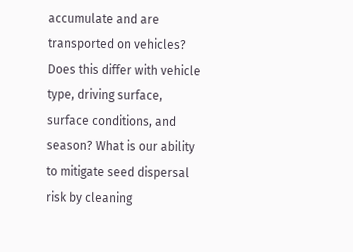accumulate and are transported on vehicles? Does this differ with vehicle type, driving surface, surface conditions, and season? What is our ability to mitigate seed dispersal risk by cleaning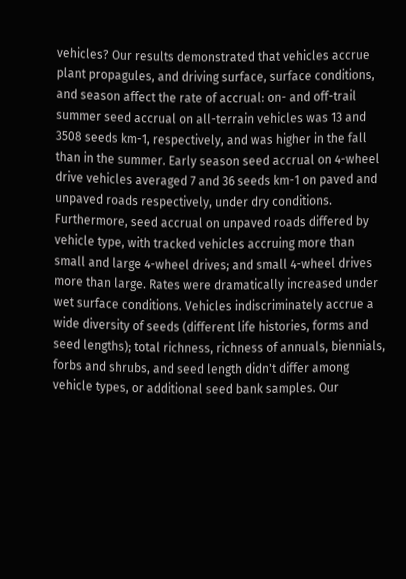vehicles? Our results demonstrated that vehicles accrue plant propagules, and driving surface, surface conditions, and season affect the rate of accrual: on- and off-trail summer seed accrual on all-terrain vehicles was 13 and 3508 seeds km-1, respectively, and was higher in the fall than in the summer. Early season seed accrual on 4-wheel drive vehicles averaged 7 and 36 seeds km-1 on paved and unpaved roads respectively, under dry conditions. Furthermore, seed accrual on unpaved roads differed by vehicle type, with tracked vehicles accruing more than small and large 4-wheel drives; and small 4-wheel drives more than large. Rates were dramatically increased under wet surface conditions. Vehicles indiscriminately accrue a wide diversity of seeds (different life histories, forms and seed lengths); total richness, richness of annuals, biennials, forbs and shrubs, and seed length didn't differ among vehicle types, or additional seed bank samples. Our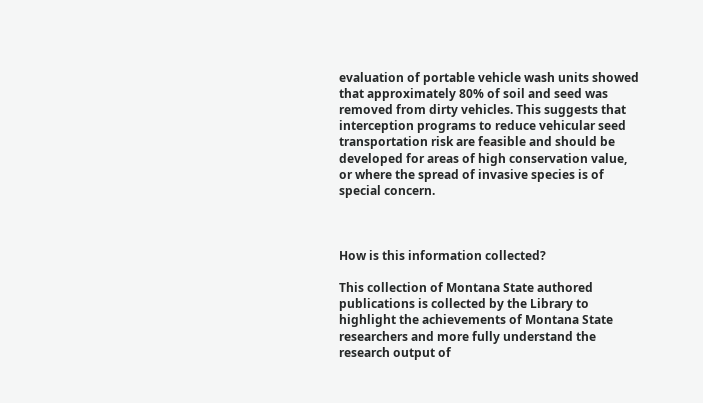evaluation of portable vehicle wash units showed that approximately 80% of soil and seed was removed from dirty vehicles. This suggests that interception programs to reduce vehicular seed transportation risk are feasible and should be developed for areas of high conservation value, or where the spread of invasive species is of special concern.



How is this information collected?

This collection of Montana State authored publications is collected by the Library to highlight the achievements of Montana State researchers and more fully understand the research output of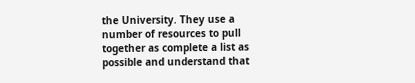the University. They use a number of resources to pull together as complete a list as possible and understand that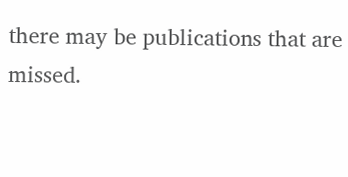there may be publications that are missed.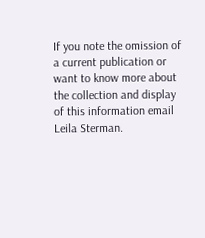If you note the omission of a current publication or want to know more about the collection and display of this information email Leila Sterman.